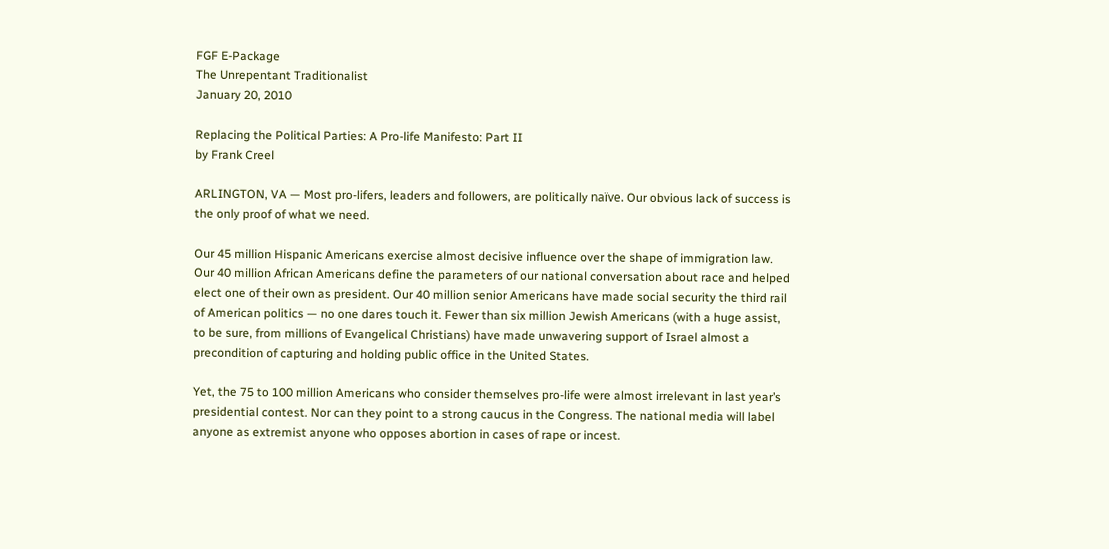FGF E-Package
The Unrepentant Traditionalist
January 20, 2010

Replacing the Political Parties: A Pro-life Manifesto: Part II
by Frank Creel

ARLINGTON, VA — Most pro-lifers, leaders and followers, are politically naïve. Our obvious lack of success is the only proof of what we need.

Our 45 million Hispanic Americans exercise almost decisive influence over the shape of immigration law. Our 40 million African Americans define the parameters of our national conversation about race and helped elect one of their own as president. Our 40 million senior Americans have made social security the third rail of American politics — no one dares touch it. Fewer than six million Jewish Americans (with a huge assist, to be sure, from millions of Evangelical Christians) have made unwavering support of Israel almost a precondition of capturing and holding public office in the United States.

Yet, the 75 to 100 million Americans who consider themselves pro-life were almost irrelevant in last year’s presidential contest. Nor can they point to a strong caucus in the Congress. The national media will label anyone as extremist anyone who opposes abortion in cases of rape or incest.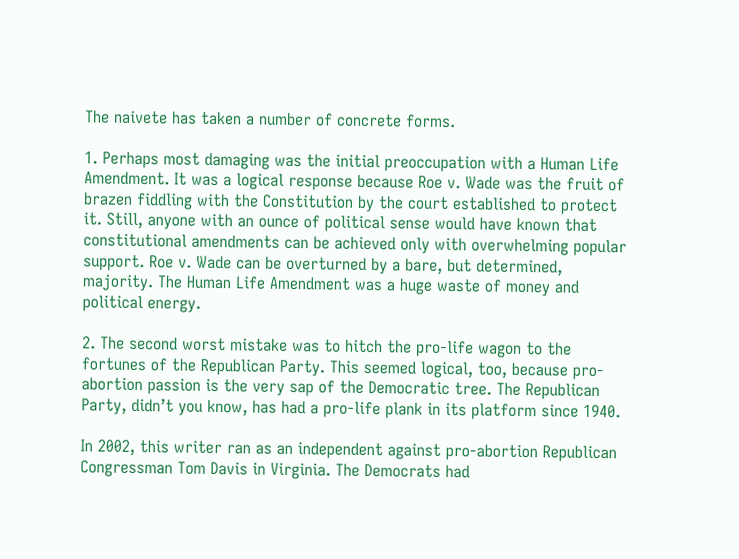The naivete has taken a number of concrete forms.

1. Perhaps most damaging was the initial preoccupation with a Human Life Amendment. It was a logical response because Roe v. Wade was the fruit of brazen fiddling with the Constitution by the court established to protect it. Still, anyone with an ounce of political sense would have known that constitutional amendments can be achieved only with overwhelming popular support. Roe v. Wade can be overturned by a bare, but determined, majority. The Human Life Amendment was a huge waste of money and political energy.

2. The second worst mistake was to hitch the pro-life wagon to the fortunes of the Republican Party. This seemed logical, too, because pro-abortion passion is the very sap of the Democratic tree. The Republican Party, didn’t you know, has had a pro-life plank in its platform since 1940.

In 2002, this writer ran as an independent against pro-abortion Republican Congressman Tom Davis in Virginia. The Democrats had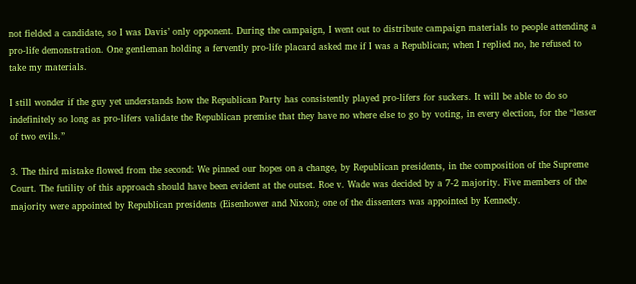not fielded a candidate, so I was Davis’ only opponent. During the campaign, I went out to distribute campaign materials to people attending a pro-life demonstration. One gentleman holding a fervently pro-life placard asked me if I was a Republican; when I replied no, he refused to take my materials.

I still wonder if the guy yet understands how the Republican Party has consistently played pro-lifers for suckers. It will be able to do so indefinitely so long as pro-lifers validate the Republican premise that they have no where else to go by voting, in every election, for the “lesser of two evils.”

3. The third mistake flowed from the second: We pinned our hopes on a change, by Republican presidents, in the composition of the Supreme Court. The futility of this approach should have been evident at the outset. Roe v. Wade was decided by a 7-2 majority. Five members of the majority were appointed by Republican presidents (Eisenhower and Nixon); one of the dissenters was appointed by Kennedy.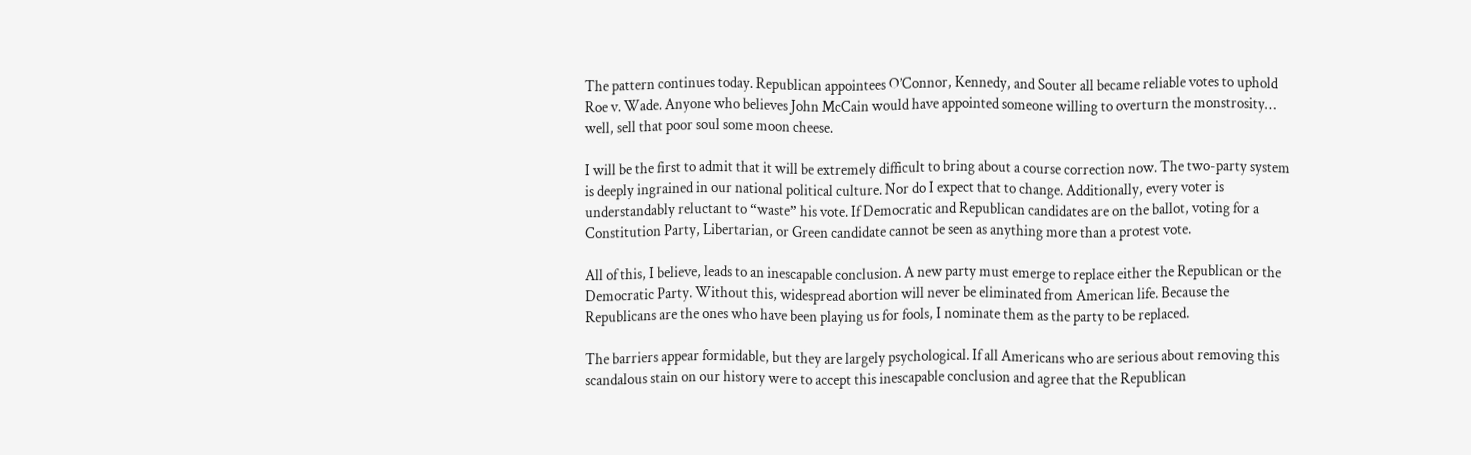The pattern continues today. Republican appointees O’Connor, Kennedy, and Souter all became reliable votes to uphold Roe v. Wade. Anyone who believes John McCain would have appointed someone willing to overturn the monstrosity… well, sell that poor soul some moon cheese.

I will be the first to admit that it will be extremely difficult to bring about a course correction now. The two-party system is deeply ingrained in our national political culture. Nor do I expect that to change. Additionally, every voter is understandably reluctant to “waste” his vote. If Democratic and Republican candidates are on the ballot, voting for a Constitution Party, Libertarian, or Green candidate cannot be seen as anything more than a protest vote.

All of this, I believe, leads to an inescapable conclusion. A new party must emerge to replace either the Republican or the Democratic Party. Without this, widespread abortion will never be eliminated from American life. Because the Republicans are the ones who have been playing us for fools, I nominate them as the party to be replaced.

The barriers appear formidable, but they are largely psychological. If all Americans who are serious about removing this scandalous stain on our history were to accept this inescapable conclusion and agree that the Republican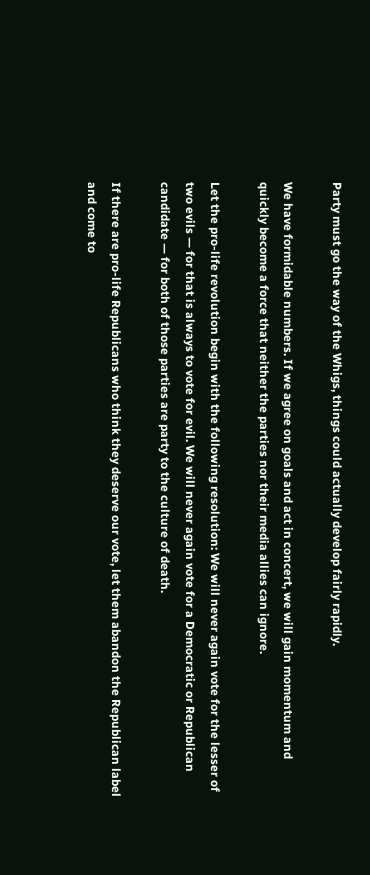Party must go the way of the Whigs, things could actually develop fairly rapidly.

We have formidable numbers. If we agree on goals and act in concert, we will gain momentum and quickly become a force that neither the parties nor their media allies can ignore.

Let the pro-life revolution begin with the following resolution: We will never again vote for the lesser of two evils — for that is always to vote for evil. We will never again vote for a Democratic or Republican candidate — for both of those parties are party to the culture of death.

If there are pro-life Republicans who think they deserve our vote, let them abandon the Republican label and come to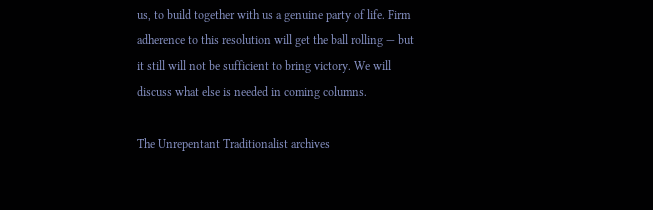us, to build together with us a genuine party of life. Firm adherence to this resolution will get the ball rolling — but it still will not be sufficient to bring victory. We will discuss what else is needed in coming columns.

The Unrepentant Traditionalist archives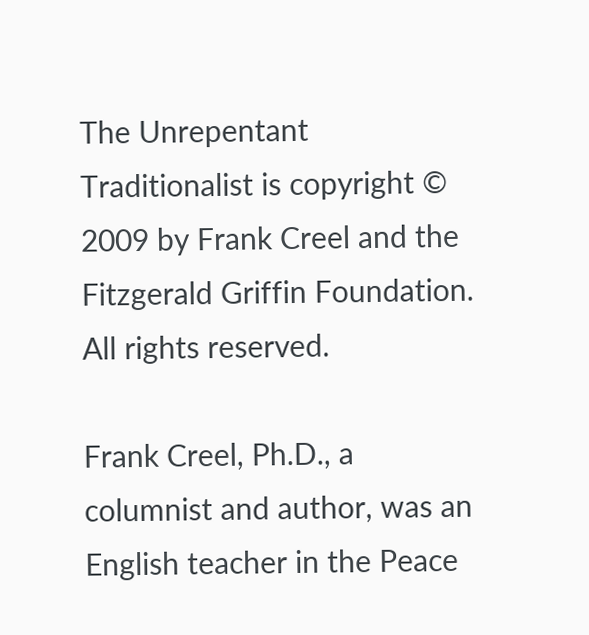The Unrepentant Traditionalist is copyright © 2009 by Frank Creel and the Fitzgerald Griffin Foundation. All rights reserved.

Frank Creel, Ph.D., a columnist and author, was an English teacher in the Peace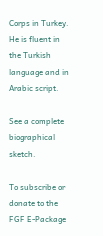Corps in Turkey. He is fluent in the Turkish language and in Arabic script.

See a complete biographical sketch.

To subscribe or donate to the FGF E-Package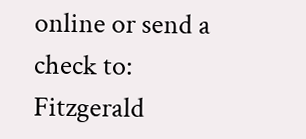online or send a check to:
Fitzgerald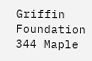Griffin Foundation
344 Maple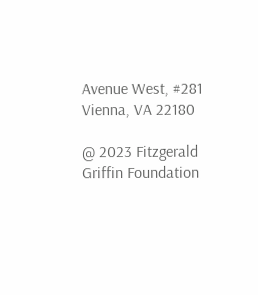Avenue West, #281
Vienna, VA 22180

@ 2023 Fitzgerald Griffin Foundation